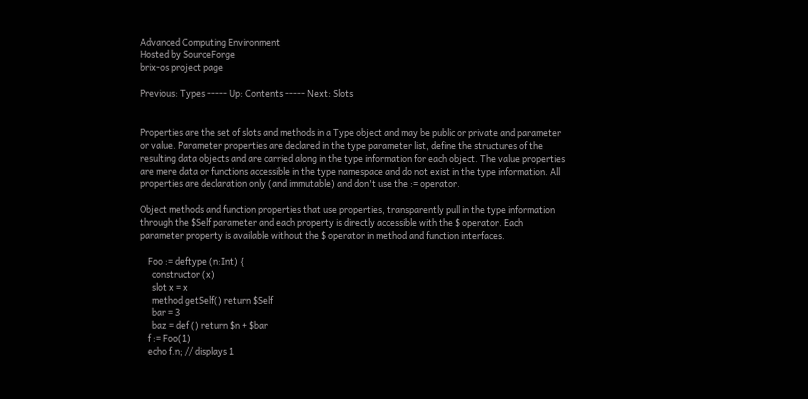Advanced Computing Environment
Hosted by SourceForge
brix-os project page

Previous: Types ----- Up: Contents ----- Next: Slots


Properties are the set of slots and methods in a Type object and may be public or private and parameter or value. Parameter properties are declared in the type parameter list, define the structures of the resulting data objects and are carried along in the type information for each object. The value properties are mere data or functions accessible in the type namespace and do not exist in the type information. All properties are declaration only (and immutable) and don't use the := operator.

Object methods and function properties that use properties, transparently pull in the type information through the $Self parameter and each property is directly accessible with the $ operator. Each parameter property is available without the $ operator in method and function interfaces.

    Foo := deftype (n:Int) {
      constructor (x)
      slot x = x
      method getSelf() return $Self
      bar = 3
      baz = def () return $n + $bar
    f := Foo(1)
    echo f.n; // displays 1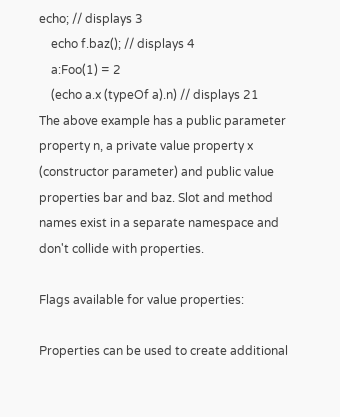echo; // displays 3
    echo f.baz(); // displays 4
    a:Foo(1) = 2
    (echo a.x (typeOf a).n) // displays 21
The above example has a public parameter property n, a private value property x (constructor parameter) and public value properties bar and baz. Slot and method names exist in a separate namespace and don't collide with properties.

Flags available for value properties:

Properties can be used to create additional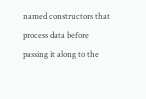named constructors that process data before passing it along to the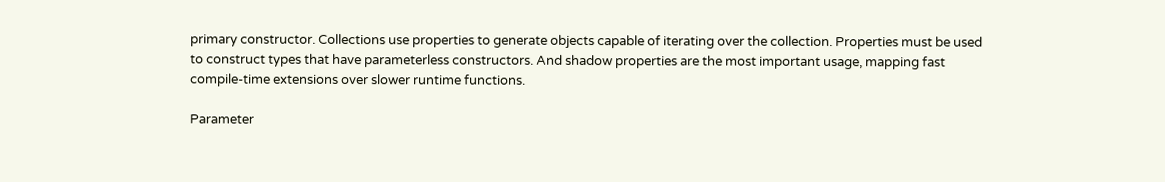primary constructor. Collections use properties to generate objects capable of iterating over the collection. Properties must be used to construct types that have parameterless constructors. And shadow properties are the most important usage, mapping fast compile-time extensions over slower runtime functions.

Parameter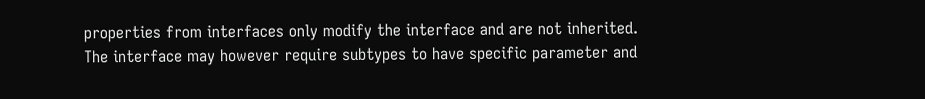properties from interfaces only modify the interface and are not inherited. The interface may however require subtypes to have specific parameter and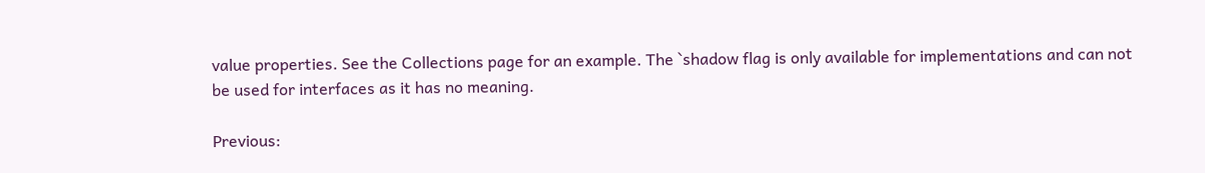value properties. See the Collections page for an example. The `shadow flag is only available for implementations and can not be used for interfaces as it has no meaning.

Previous: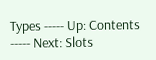Types ----- Up: Contents ----- Next: Slots